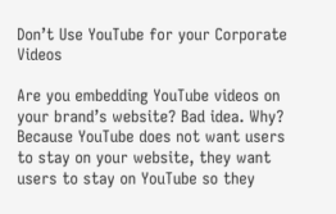Don’t Use YouTube for your Corporate Videos

Are you embedding YouTube videos on your brand’s website? Bad idea. Why? Because YouTube does not want users to stay on your website, they want users to stay on YouTube so they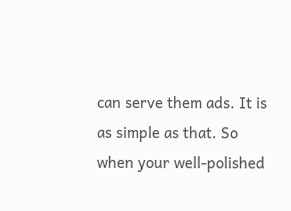can serve them ads. It is as simple as that. So when your well-polished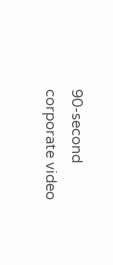90-second corporate video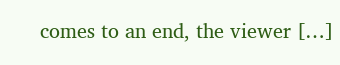comes to an end, the viewer […]